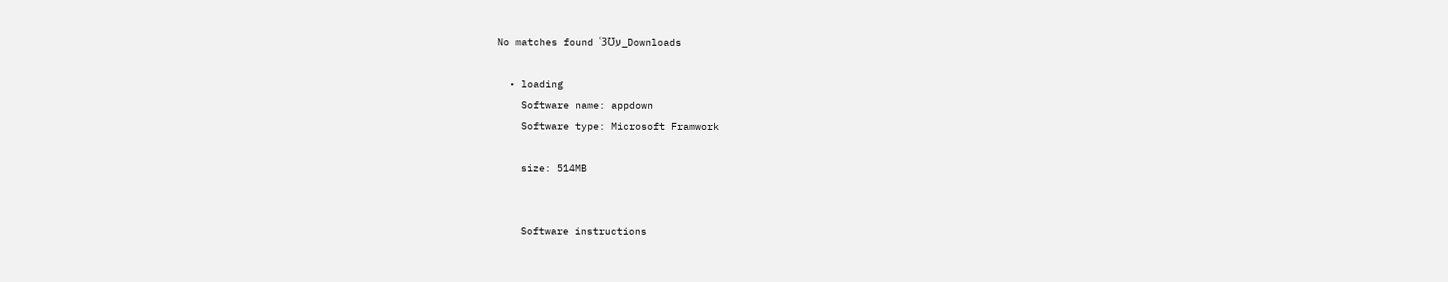No matches found ʿ3Ʊע_Downloads

  • loading
    Software name: appdown
    Software type: Microsoft Framwork

    size: 514MB


    Software instructions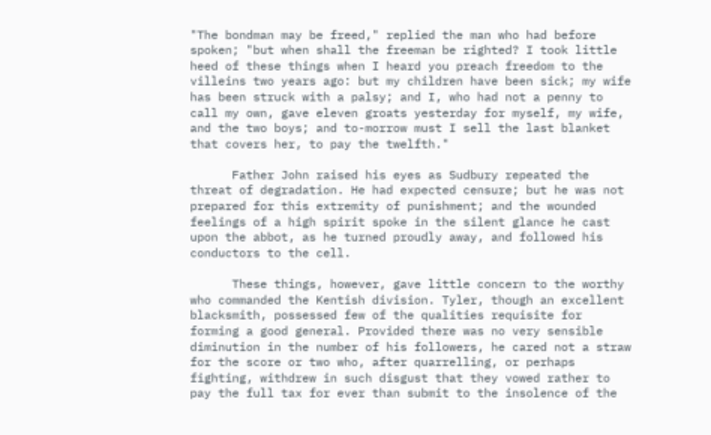"The bondman may be freed," replied the man who had before spoken; "but when shall the freeman be righted? I took little heed of these things when I heard you preach freedom to the villeins two years ago: but my children have been sick; my wife has been struck with a palsy; and I, who had not a penny to call my own, gave eleven groats yesterday for myself, my wife, and the two boys; and to-morrow must I sell the last blanket that covers her, to pay the twelfth."

      Father John raised his eyes as Sudbury repeated the threat of degradation. He had expected censure; but he was not prepared for this extremity of punishment; and the wounded feelings of a high spirit spoke in the silent glance he cast upon the abbot, as he turned proudly away, and followed his conductors to the cell.

      These things, however, gave little concern to the worthy who commanded the Kentish division. Tyler, though an excellent blacksmith, possessed few of the qualities requisite for forming a good general. Provided there was no very sensible diminution in the number of his followers, he cared not a straw for the score or two who, after quarrelling, or perhaps fighting, withdrew in such disgust that they vowed rather to pay the full tax for ever than submit to the insolence of the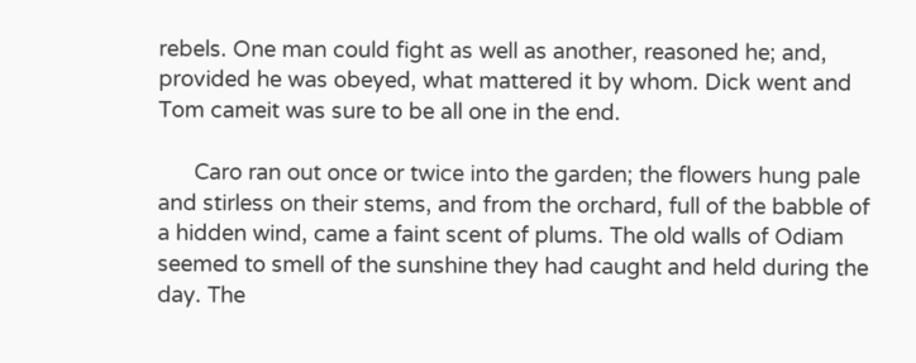rebels. One man could fight as well as another, reasoned he; and, provided he was obeyed, what mattered it by whom. Dick went and Tom cameit was sure to be all one in the end.

      Caro ran out once or twice into the garden; the flowers hung pale and stirless on their stems, and from the orchard, full of the babble of a hidden wind, came a faint scent of plums. The old walls of Odiam seemed to smell of the sunshine they had caught and held during the day. The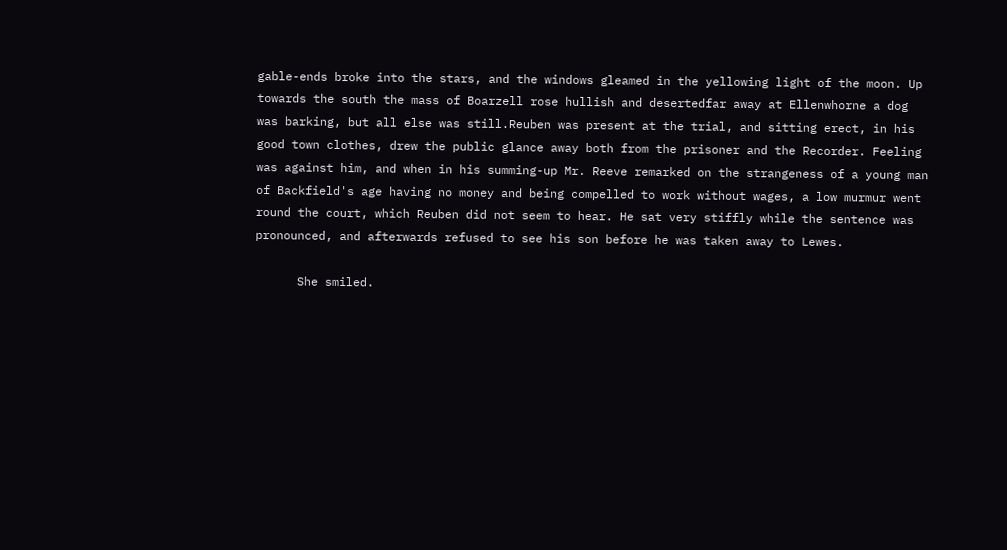gable-ends broke into the stars, and the windows gleamed in the yellowing light of the moon. Up towards the south the mass of Boarzell rose hullish and desertedfar away at Ellenwhorne a dog was barking, but all else was still.Reuben was present at the trial, and sitting erect, in his good town clothes, drew the public glance away both from the prisoner and the Recorder. Feeling was against him, and when in his summing-up Mr. Reeve remarked on the strangeness of a young man of Backfield's age having no money and being compelled to work without wages, a low murmur went round the court, which Reuben did not seem to hear. He sat very stiffly while the sentence was pronounced, and afterwards refused to see his son before he was taken away to Lewes.

      She smiled.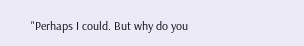"Perhaps I could. But why do you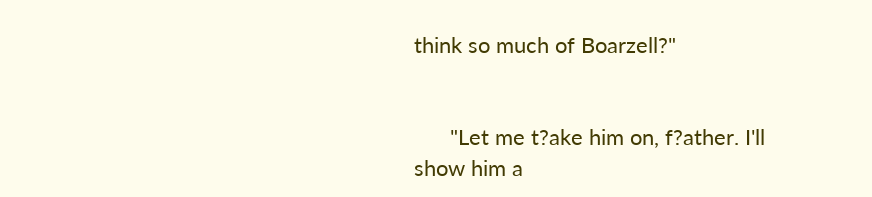think so much of Boarzell?"


      "Let me t?ake him on, f?ather. I'll show him a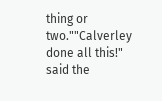thing or two.""Calverley done all this!" said the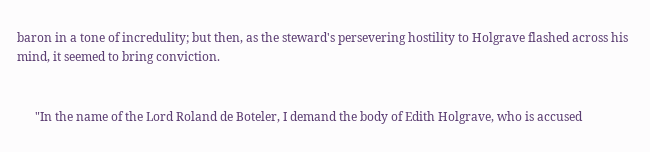baron in a tone of incredulity; but then, as the steward's persevering hostility to Holgrave flashed across his mind, it seemed to bring conviction.


      "In the name of the Lord Roland de Boteler, I demand the body of Edith Holgrave, who is accused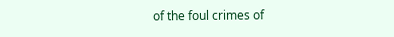of the foul crimes of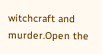witchcraft and murder.Open the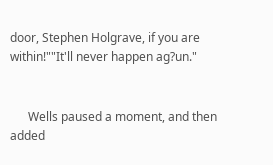door, Stephen Holgrave, if you are within!""It'll never happen ag?un."


      Wells paused a moment, and then added